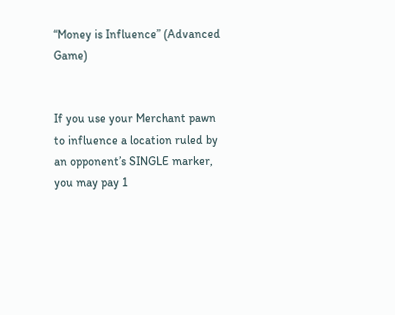“Money is Influence” (Advanced Game)


If you use your Merchant pawn to influence a location ruled by an opponent’s SINGLE marker, you may pay 1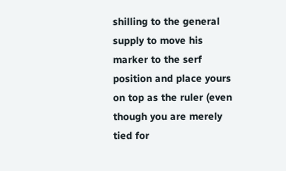shilling to the general supply to move his marker to the serf position and place yours on top as the ruler (even though you are merely tied for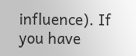influence). If you have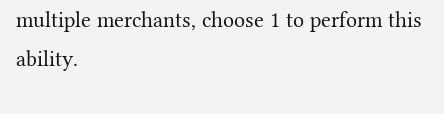multiple merchants, choose 1 to perform this ability.